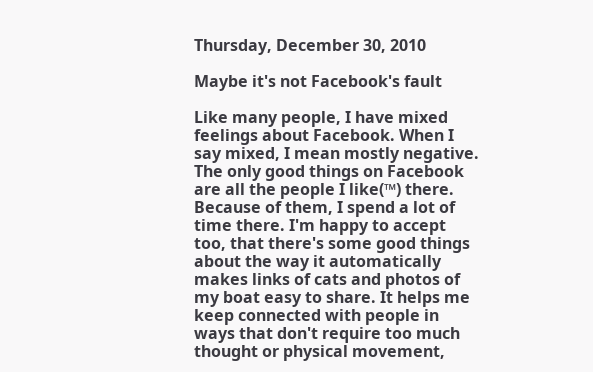Thursday, December 30, 2010

Maybe it's not Facebook's fault

Like many people, I have mixed feelings about Facebook. When I say mixed, I mean mostly negative. The only good things on Facebook are all the people I like(™) there. Because of them, I spend a lot of time there. I'm happy to accept too, that there's some good things about the way it automatically makes links of cats and photos of my boat easy to share. It helps me keep connected with people in ways that don't require too much thought or physical movement,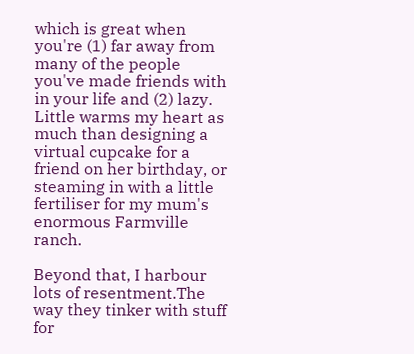which is great when you're (1) far away from many of the people you've made friends with in your life and (2) lazy. Little warms my heart as much than designing a virtual cupcake for a friend on her birthday, or steaming in with a little fertiliser for my mum's enormous Farmville ranch.

Beyond that, I harbour lots of resentment.The way they tinker with stuff for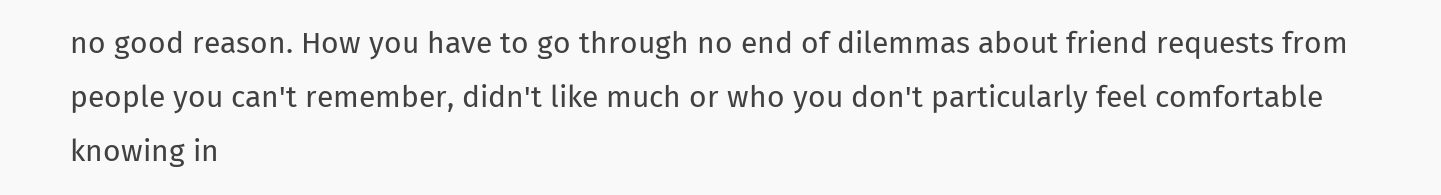no good reason. How you have to go through no end of dilemmas about friend requests from people you can't remember, didn't like much or who you don't particularly feel comfortable knowing in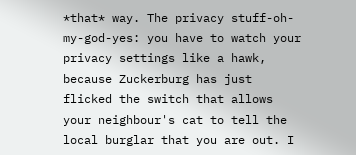*that* way. The privacy stuff-oh-my-god-yes: you have to watch your privacy settings like a hawk, because Zuckerburg has just flicked the switch that allows your neighbour's cat to tell the local burglar that you are out. I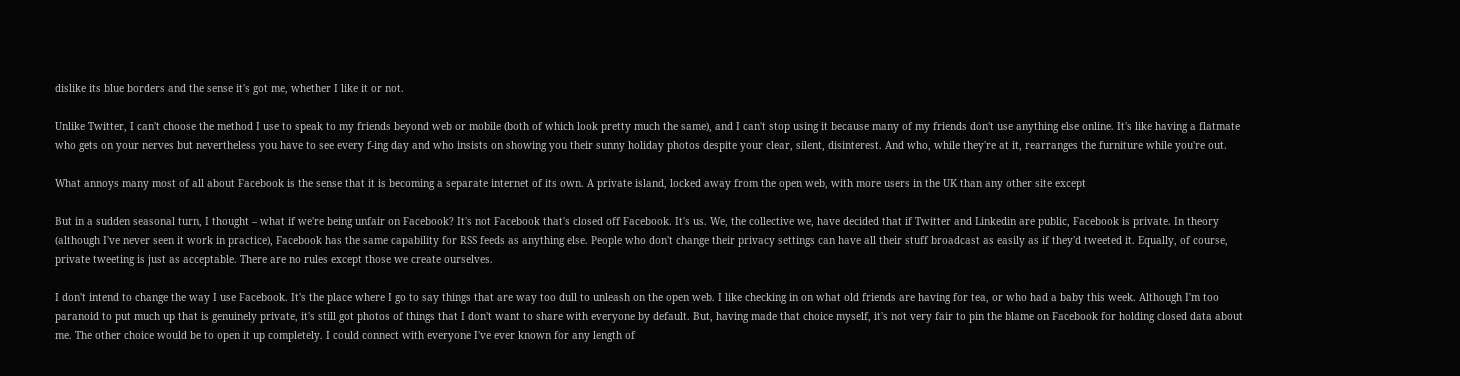dislike its blue borders and the sense it's got me, whether I like it or not.

Unlike Twitter, I can't choose the method I use to speak to my friends beyond web or mobile (both of which look pretty much the same), and I can't stop using it because many of my friends don't use anything else online. It's like having a flatmate who gets on your nerves but nevertheless you have to see every f-ing day and who insists on showing you their sunny holiday photos despite your clear, silent, disinterest. And who, while they're at it, rearranges the furniture while you're out.

What annoys many most of all about Facebook is the sense that it is becoming a separate internet of its own. A private island, locked away from the open web, with more users in the UK than any other site except

But in a sudden seasonal turn, I thought – what if we're being unfair on Facebook? It's not Facebook that's closed off Facebook. It's us. We, the collective we, have decided that if Twitter and Linkedin are public, Facebook is private. In theory (although I've never seen it work in practice), Facebook has the same capability for RSS feeds as anything else. People who don't change their privacy settings can have all their stuff broadcast as easily as if they'd tweeted it. Equally, of course, private tweeting is just as acceptable. There are no rules except those we create ourselves.

I don't intend to change the way I use Facebook. It's the place where I go to say things that are way too dull to unleash on the open web. I like checking in on what old friends are having for tea, or who had a baby this week. Although I'm too paranoid to put much up that is genuinely private, it's still got photos of things that I don't want to share with everyone by default. But, having made that choice myself, it's not very fair to pin the blame on Facebook for holding closed data about me. The other choice would be to open it up completely. I could connect with everyone I've ever known for any length of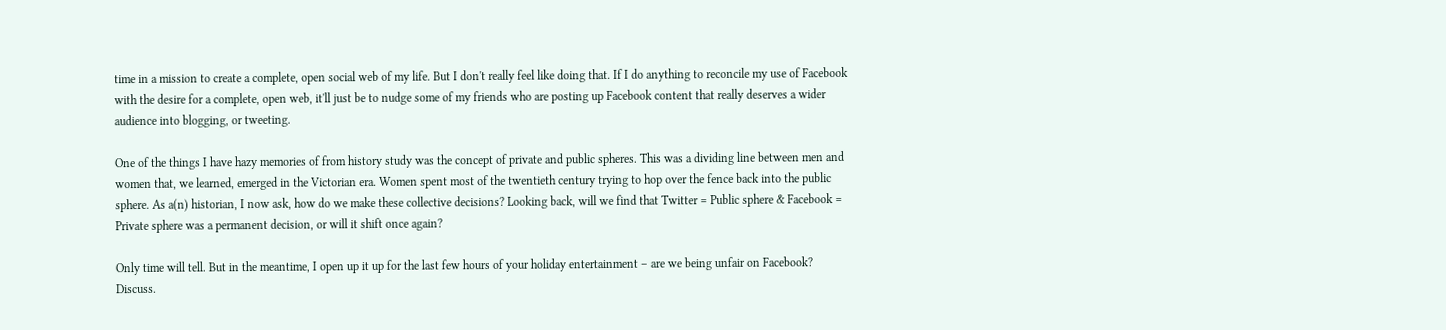time in a mission to create a complete, open social web of my life. But I don't really feel like doing that. If I do anything to reconcile my use of Facebook with the desire for a complete, open web, it'll just be to nudge some of my friends who are posting up Facebook content that really deserves a wider audience into blogging, or tweeting.

One of the things I have hazy memories of from history study was the concept of private and public spheres. This was a dividing line between men and women that, we learned, emerged in the Victorian era. Women spent most of the twentieth century trying to hop over the fence back into the public sphere. As a(n) historian, I now ask, how do we make these collective decisions? Looking back, will we find that Twitter = Public sphere & Facebook = Private sphere was a permanent decision, or will it shift once again?

Only time will tell. But in the meantime, I open up it up for the last few hours of your holiday entertainment – are we being unfair on Facebook? Discuss.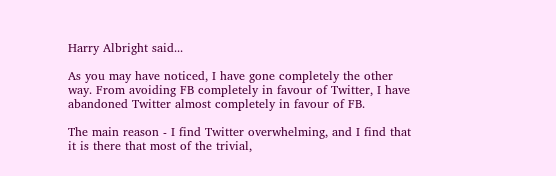Harry Albright said...

As you may have noticed, I have gone completely the other way. From avoiding FB completely in favour of Twitter, I have abandoned Twitter almost completely in favour of FB.

The main reason - I find Twitter overwhelming, and I find that it is there that most of the trivial,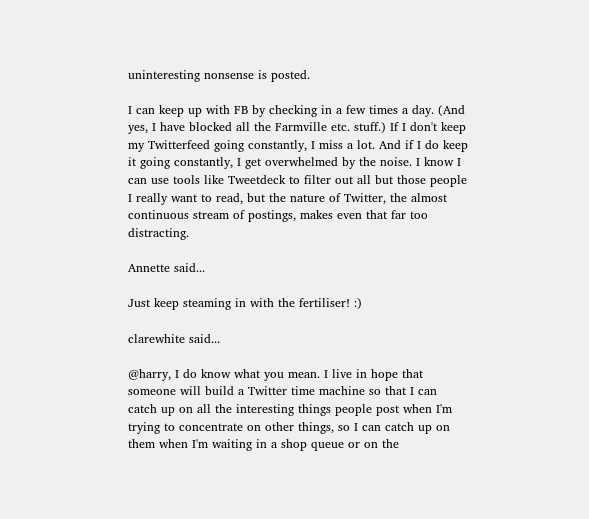uninteresting nonsense is posted.

I can keep up with FB by checking in a few times a day. (And yes, I have blocked all the Farmville etc. stuff.) If I don't keep my Twitterfeed going constantly, I miss a lot. And if I do keep it going constantly, I get overwhelmed by the noise. I know I can use tools like Tweetdeck to filter out all but those people I really want to read, but the nature of Twitter, the almost continuous stream of postings, makes even that far too distracting.

Annette said...

Just keep steaming in with the fertiliser! :)

clarewhite said...

@harry, I do know what you mean. I live in hope that someone will build a Twitter time machine so that I can catch up on all the interesting things people post when I'm trying to concentrate on other things, so I can catch up on them when I'm waiting in a shop queue or on the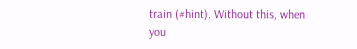train (#hint). Without this, when you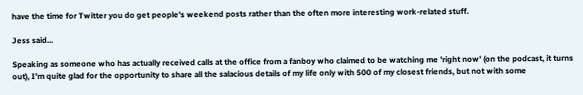have the time for Twitter you do get people's weekend posts rather than the often more interesting work-related stuff.

Jess said...

Speaking as someone who has actually received calls at the office from a fanboy who claimed to be watching me 'right now' (on the podcast, it turns out), I'm quite glad for the opportunity to share all the salacious details of my life only with 500 of my closest friends, but not with some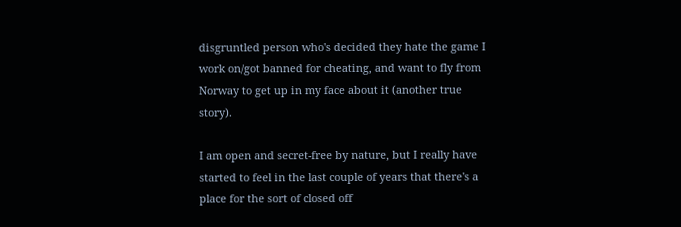disgruntled person who's decided they hate the game I work on/got banned for cheating, and want to fly from Norway to get up in my face about it (another true story).

I am open and secret-free by nature, but I really have started to feel in the last couple of years that there's a place for the sort of closed off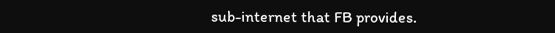sub-internet that FB provides.